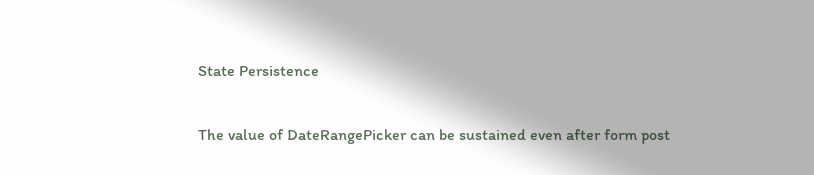State Persistence

The value of DateRangePicker can be sustained even after form post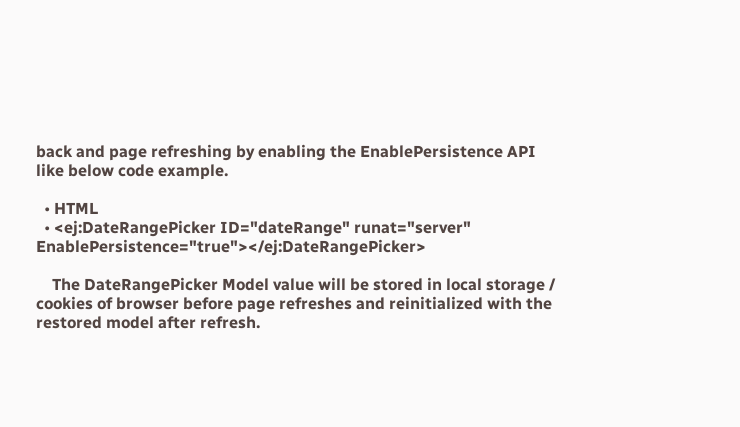back and page refreshing by enabling the EnablePersistence API like below code example.

  • HTML
  • <ej:DateRangePicker ID="dateRange" runat="server" EnablePersistence="true"></ej:DateRangePicker>

    The DateRangePicker Model value will be stored in local storage / cookies of browser before page refreshes and reinitialized with the restored model after refresh.